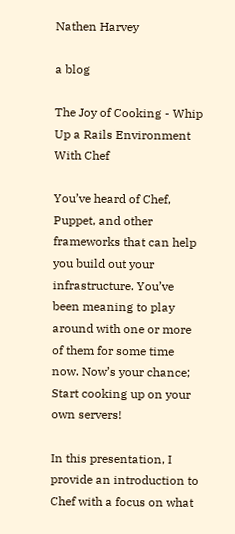Nathen Harvey

a blog

The Joy of Cooking - Whip Up a Rails Environment With Chef

You’ve heard of Chef, Puppet, and other frameworks that can help you build out your infrastructure. You’ve been meaning to play around with one or more of them for some time now. Now’s your chance; Start cooking up on your own servers!

In this presentation, I provide an introduction to Chef with a focus on what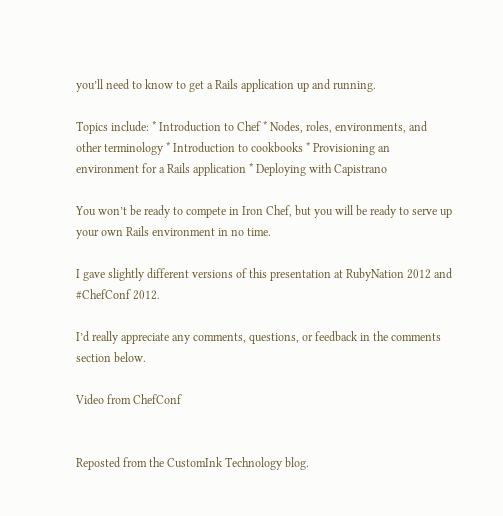you’ll need to know to get a Rails application up and running.

Topics include: * Introduction to Chef * Nodes, roles, environments, and other terminology * Introduction to cookbooks * Provisioning an environment for a Rails application * Deploying with Capistrano

You won’t be ready to compete in Iron Chef, but you will be ready to serve up your own Rails environment in no time.

I gave slightly different versions of this presentation at RubyNation 2012 and #ChefConf 2012.

I’d really appreciate any comments, questions, or feedback in the comments section below.

Video from ChefConf


Reposted from the CustomInk Technology blog.